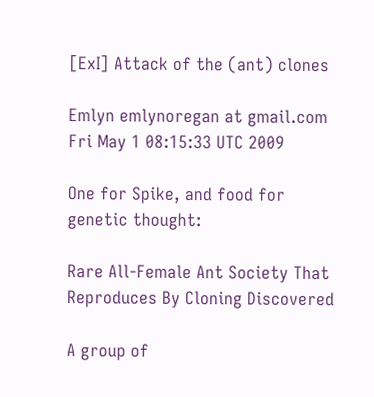[ExI] Attack of the (ant) clones

Emlyn emlynoregan at gmail.com
Fri May 1 08:15:33 UTC 2009

One for Spike, and food for genetic thought:

Rare All-Female Ant Society That Reproduces By Cloning Discovered

A group of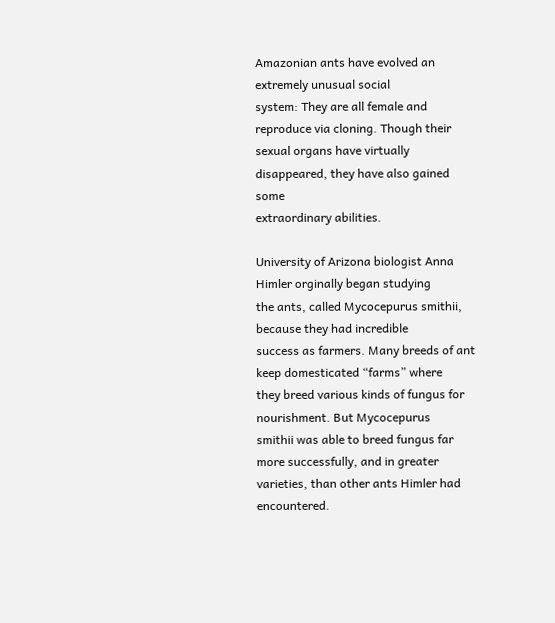Amazonian ants have evolved an extremely unusual social
system: They are all female and reproduce via cloning. Though their
sexual organs have virtually disappeared, they have also gained some
extraordinary abilities.

University of Arizona biologist Anna Himler orginally began studying
the ants, called Mycocepurus smithii, because they had incredible
success as farmers. Many breeds of ant keep domesticated “farms” where
they breed various kinds of fungus for nourishment. But Mycocepurus
smithii was able to breed fungus far more successfully, and in greater
varieties, than other ants Himler had encountered.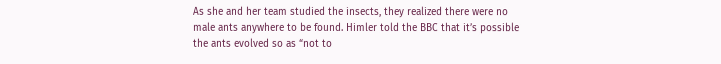As she and her team studied the insects, they realized there were no
male ants anywhere to be found. Himler told the BBC that it’s possible
the ants evolved so as “not to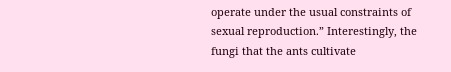operate under the usual constraints of
sexual reproduction.” Interestingly, the fungi that the ants cultivate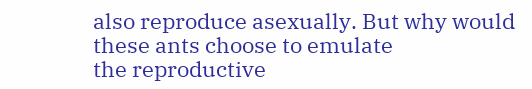also reproduce asexually. But why would these ants choose to emulate
the reproductive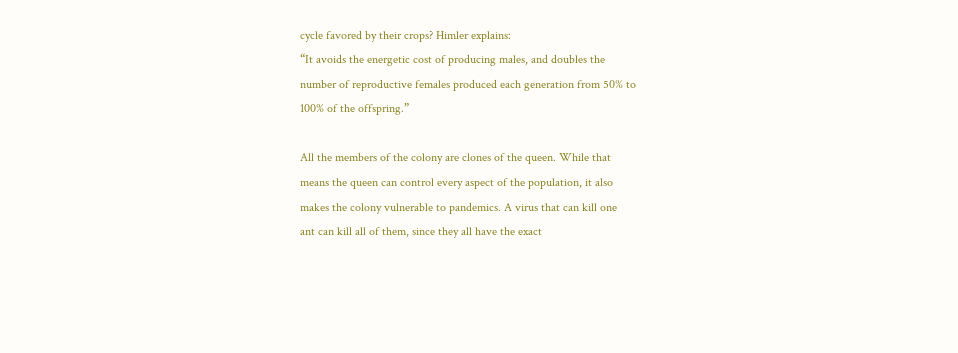cycle favored by their crops? Himler explains:
“It avoids the energetic cost of producing males, and doubles the
number of reproductive females produced each generation from 50% to
100% of the offspring.”

All the members of the colony are clones of the queen. While that
means the queen can control every aspect of the population, it also
makes the colony vulnerable to pandemics. A virus that can kill one
ant can kill all of them, since they all have the exact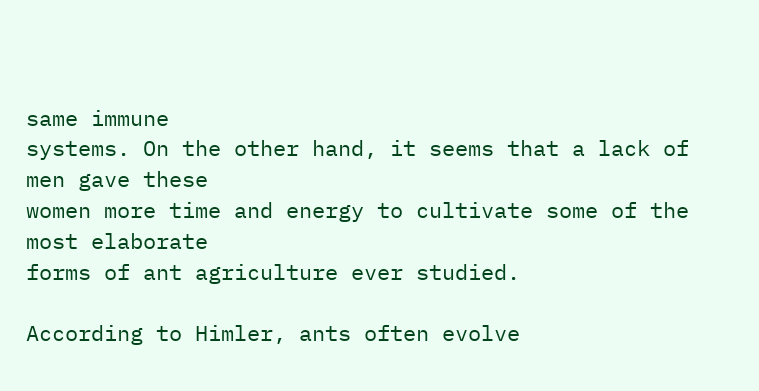same immune
systems. On the other hand, it seems that a lack of men gave these
women more time and energy to cultivate some of the most elaborate
forms of ant agriculture ever studied.

According to Himler, ants often evolve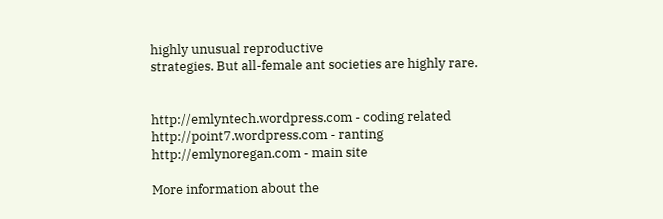highly unusual reproductive
strategies. But all-female ant societies are highly rare.


http://emlyntech.wordpress.com - coding related
http://point7.wordpress.com - ranting
http://emlynoregan.com - main site

More information about the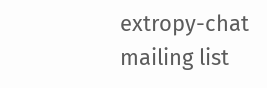extropy-chat mailing list